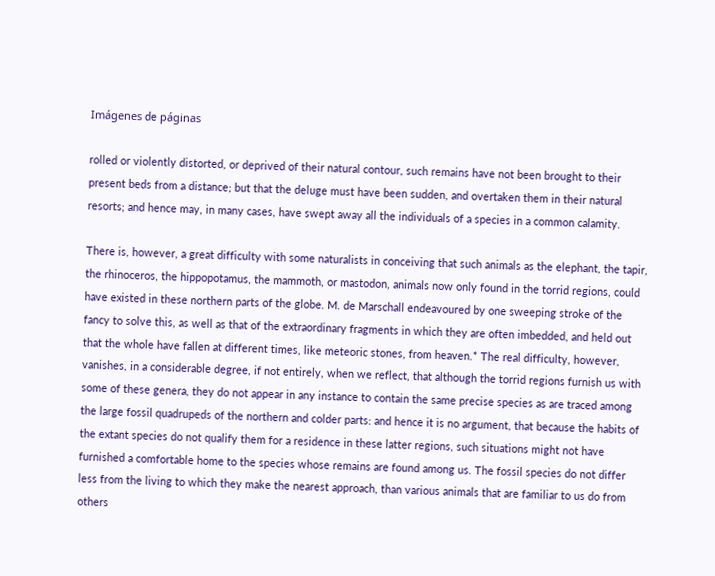Imágenes de páginas

rolled or violently distorted, or deprived of their natural contour, such remains have not been brought to their present beds from a distance; but that the deluge must have been sudden, and overtaken them in their natural resorts; and hence may, in many cases, have swept away all the individuals of a species in a common calamity.

There is, however, a great difficulty with some naturalists in conceiving that such animals as the elephant, the tapir, the rhinoceros, the hippopotamus, the mammoth, or mastodon, animals now only found in the torrid regions, could have existed in these northern parts of the globe. M. de Marschall endeavoured by one sweeping stroke of the fancy to solve this, as well as that of the extraordinary fragments in which they are often imbedded, and held out that the whole have fallen at different times, like meteoric stones, from heaven.* The real difficulty, however, vanishes, in a considerable degree, if not entirely, when we reflect, that although the torrid regions furnish us with some of these genera, they do not appear in any instance to contain the same precise species as are traced among the large fossil quadrupeds of the northern and colder parts: and hence it is no argument, that because the habits of the extant species do not qualify them for a residence in these latter regions, such situations might not have furnished a comfortable home to the species whose remains are found among us. The fossil species do not differ less from the living to which they make the nearest approach, than various animals that are familiar to us do from others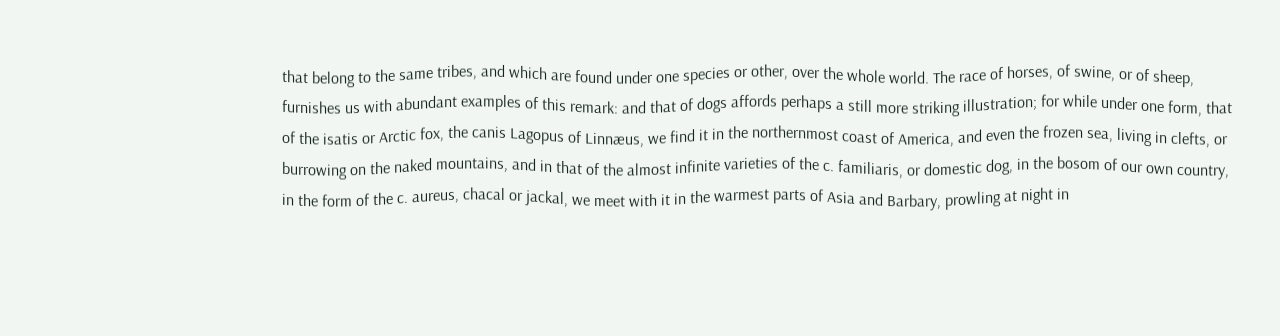that belong to the same tribes, and which are found under one species or other, over the whole world. The race of horses, of swine, or of sheep, furnishes us with abundant examples of this remark: and that of dogs affords perhaps a still more striking illustration; for while under one form, that of the isatis or Arctic fox, the canis Lagopus of Linnæus, we find it in the northernmost coast of America, and even the frozen sea, living in clefts, or burrowing on the naked mountains, and in that of the almost infinite varieties of the c. familiaris, or domestic dog, in the bosom of our own country, in the form of the c. aureus, chacal or jackal, we meet with it in the warmest parts of Asia and Barbary, prowling at night in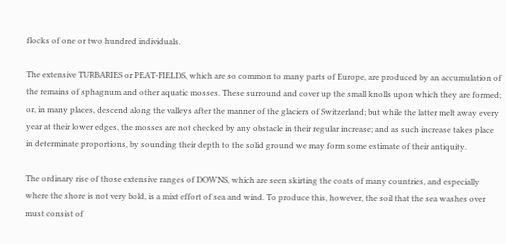flocks of one or two hundred individuals.

The extensive TURBARIES or PEAT-FIELDS, which are so common to many parts of Europe, are produced by an accumulation of the remains of sphagnum and other aquatic mosses. These surround and cover up the small knolls upon which they are formed; or, in many places, descend along the valleys after the manner of the glaciers of Switzerland; but while the latter melt away every year at their lower edges, the mosses are not checked by any obstacle in their regular increase; and as such increase takes place in determinate proportions, by sounding their depth to the solid ground we may form some estimate of their antiquity.

The ordinary rise of those extensive ranges of DOWNS, which are seen skirting the coats of many countries, and especially where the shore is not very bold, is a mixt effort of sea and wind. To produce this, however, the soil that the sea washes over must consist of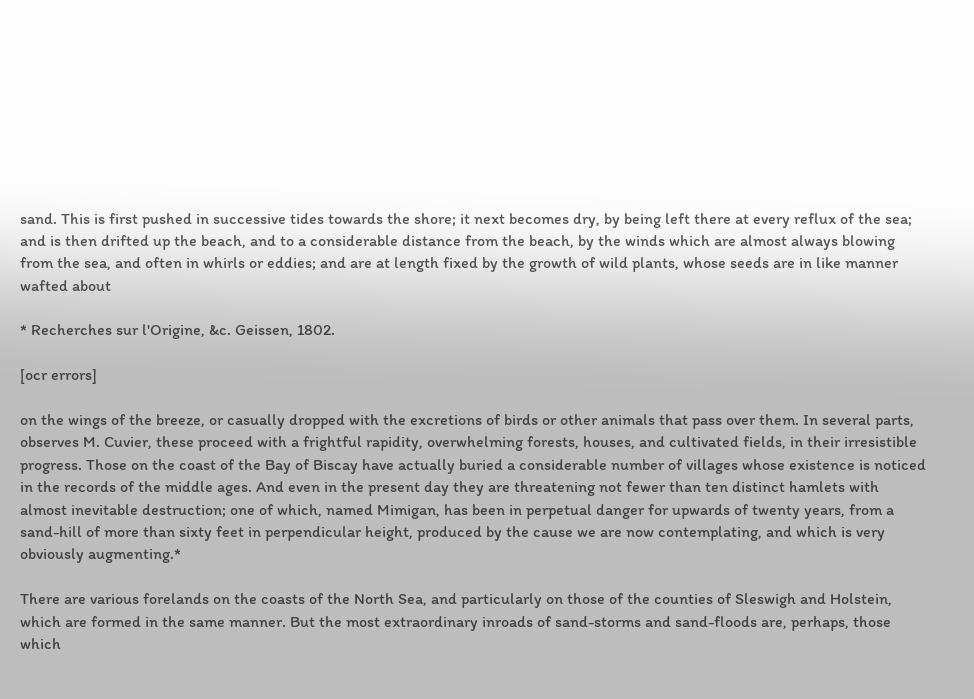sand. This is first pushed in successive tides towards the shore; it next becomes dry, by being left there at every reflux of the sea; and is then drifted up the beach, and to a considerable distance from the beach, by the winds which are almost always blowing from the sea, and often in whirls or eddies; and are at length fixed by the growth of wild plants, whose seeds are in like manner wafted about

* Recherches sur l'Origine, &c. Geissen, 1802.

[ocr errors]

on the wings of the breeze, or casually dropped with the excretions of birds or other animals that pass over them. In several parts, observes M. Cuvier, these proceed with a frightful rapidity, overwhelming forests, houses, and cultivated fields, in their irresistible progress. Those on the coast of the Bay of Biscay have actually buried a considerable number of villages whose existence is noticed in the records of the middle ages. And even in the present day they are threatening not fewer than ten distinct hamlets with almost inevitable destruction; one of which, named Mimigan, has been in perpetual danger for upwards of twenty years, from a sand-hill of more than sixty feet in perpendicular height, produced by the cause we are now contemplating, and which is very obviously augmenting.*

There are various forelands on the coasts of the North Sea, and particularly on those of the counties of Sleswigh and Holstein, which are formed in the same manner. But the most extraordinary inroads of sand-storms and sand-floods are, perhaps, those which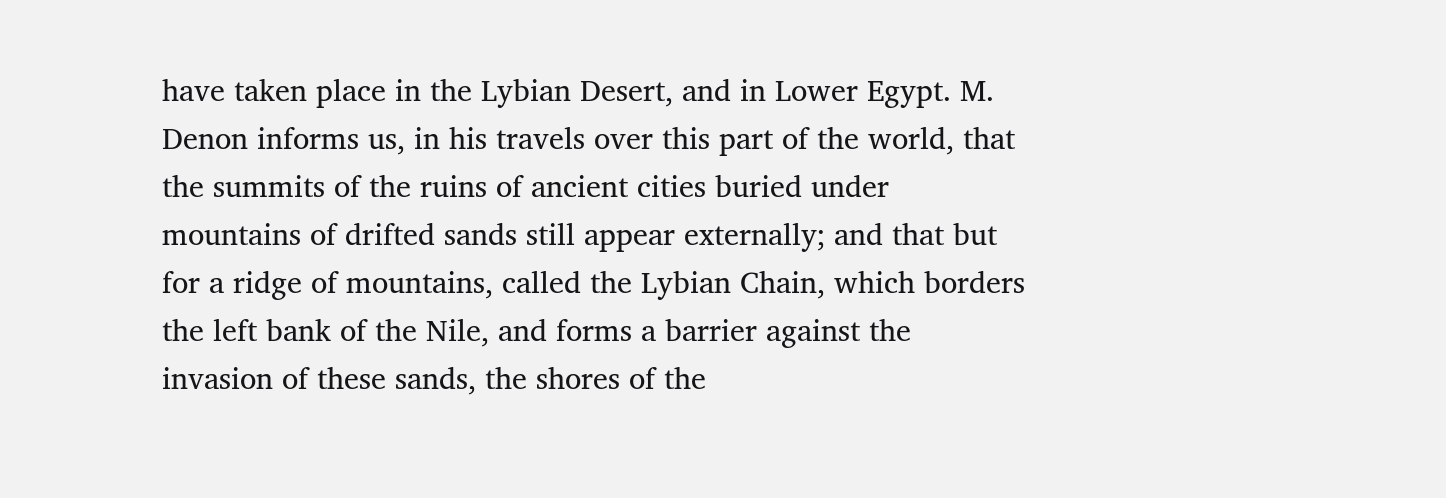have taken place in the Lybian Desert, and in Lower Egypt. M. Denon informs us, in his travels over this part of the world, that the summits of the ruins of ancient cities buried under mountains of drifted sands still appear externally; and that but for a ridge of mountains, called the Lybian Chain, which borders the left bank of the Nile, and forms a barrier against the invasion of these sands, the shores of the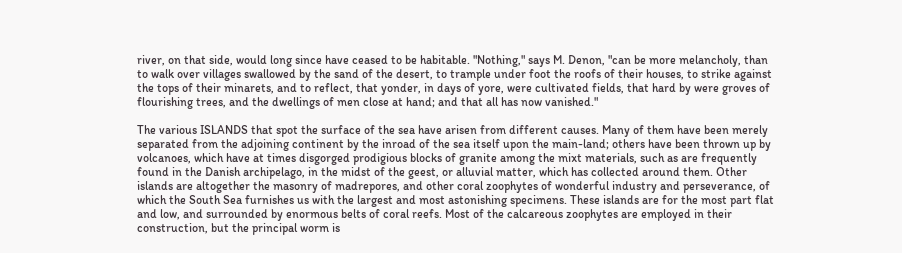river, on that side, would long since have ceased to be habitable. "Nothing," says M. Denon, "can be more melancholy, than to walk over villages swallowed by the sand of the desert, to trample under foot the roofs of their houses, to strike against the tops of their minarets, and to reflect, that yonder, in days of yore, were cultivated fields, that hard by were groves of flourishing trees, and the dwellings of men close at hand; and that all has now vanished."

The various ISLANDS that spot the surface of the sea have arisen from different causes. Many of them have been merely separated from the adjoining continent by the inroad of the sea itself upon the main-land; others have been thrown up by volcanoes, which have at times disgorged prodigious blocks of granite among the mixt materials, such as are frequently found in the Danish archipelago, in the midst of the geest, or alluvial matter, which has collected around them. Other islands are altogether the masonry of madrepores, and other coral zoophytes of wonderful industry and perseverance, of which the South Sea furnishes us with the largest and most astonishing specimens. These islands are for the most part flat and low, and surrounded by enormous belts of coral reefs. Most of the calcareous zoophytes are employed in their construction, but the principal worm is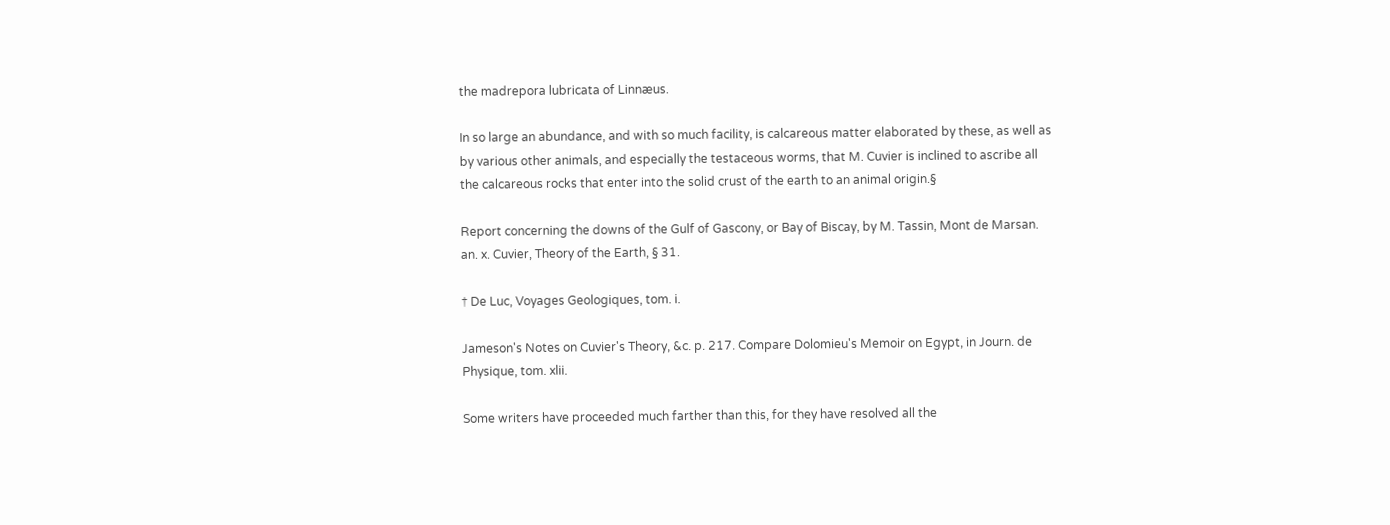the madrepora lubricata of Linnæus.

In so large an abundance, and with so much facility, is calcareous matter elaborated by these, as well as by various other animals, and especially the testaceous worms, that M. Cuvier is inclined to ascribe all the calcareous rocks that enter into the solid crust of the earth to an animal origin.§

Report concerning the downs of the Gulf of Gascony, or Bay of Biscay, by M. Tassin, Mont de Marsan. an. x. Cuvier, Theory of the Earth, § 31.

† De Luc, Voyages Geologiques, tom. i.

Jameson's Notes on Cuvier's Theory, &c. p. 217. Compare Dolomieu's Memoir on Egypt, in Journ. de Physique, tom. xlii.

Some writers have proceeded much farther than this, for they have resolved all the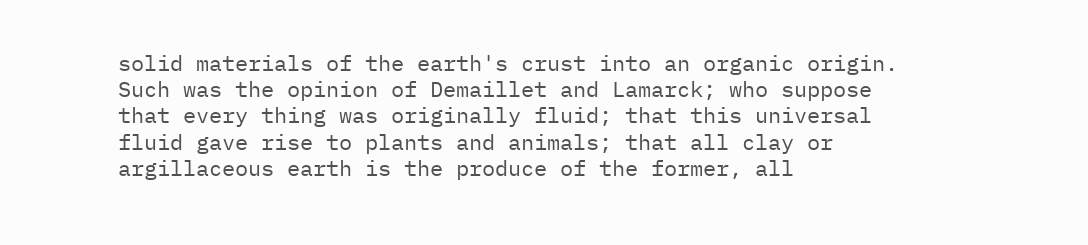solid materials of the earth's crust into an organic origin. Such was the opinion of Demaillet and Lamarck; who suppose that every thing was originally fluid; that this universal fluid gave rise to plants and animals; that all clay or argillaceous earth is the produce of the former, all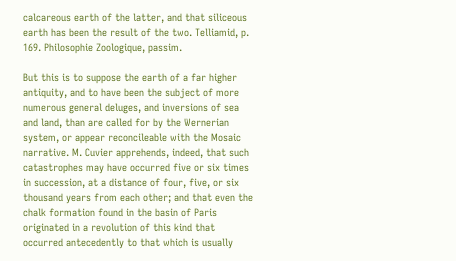calcareous earth of the latter, and that siliceous earth has been the result of the two. Telliamid, p. 169. Philosophie Zoologique, passim.

But this is to suppose the earth of a far higher antiquity, and to have been the subject of more numerous general deluges, and inversions of sea and land, than are called for by the Wernerian system, or appear reconcileable with the Mosaic narrative. M. Cuvier apprehends, indeed, that such catastrophes may have occurred five or six times in succession, at a distance of four, five, or six thousand years from each other; and that even the chalk formation found in the basin of Paris originated in a revolution of this kind that occurred antecedently to that which is usually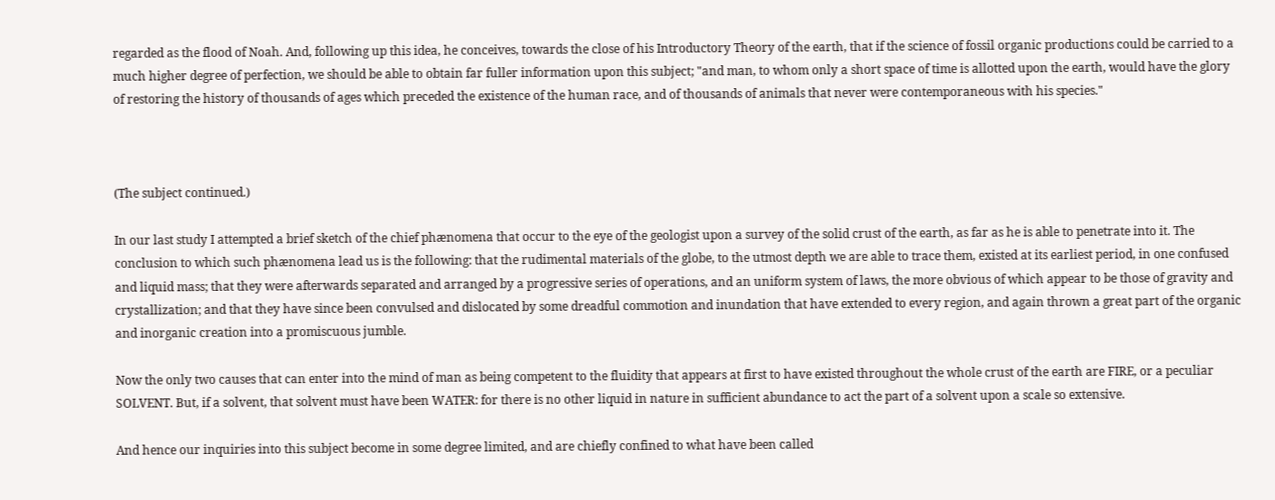regarded as the flood of Noah. And, following up this idea, he conceives, towards the close of his Introductory Theory of the earth, that if the science of fossil organic productions could be carried to a much higher degree of perfection, we should be able to obtain far fuller information upon this subject; "and man, to whom only a short space of time is allotted upon the earth, would have the glory of restoring the history of thousands of ages which preceded the existence of the human race, and of thousands of animals that never were contemporaneous with his species."



(The subject continued.)

In our last study I attempted a brief sketch of the chief phænomena that occur to the eye of the geologist upon a survey of the solid crust of the earth, as far as he is able to penetrate into it. The conclusion to which such phænomena lead us is the following: that the rudimental materials of the globe, to the utmost depth we are able to trace them, existed at its earliest period, in one confused and liquid mass; that they were afterwards separated and arranged by a progressive series of operations, and an uniform system of laws, the more obvious of which appear to be those of gravity and crystallization; and that they have since been convulsed and dislocated by some dreadful commotion and inundation that have extended to every region, and again thrown a great part of the organic and inorganic creation into a promiscuous jumble.

Now the only two causes that can enter into the mind of man as being competent to the fluidity that appears at first to have existed throughout the whole crust of the earth are FIRE, or a peculiar SOLVENT. But, if a solvent, that solvent must have been WATER: for there is no other liquid in nature in sufficient abundance to act the part of a solvent upon a scale so extensive.

And hence our inquiries into this subject become in some degree limited, and are chiefly confined to what have been called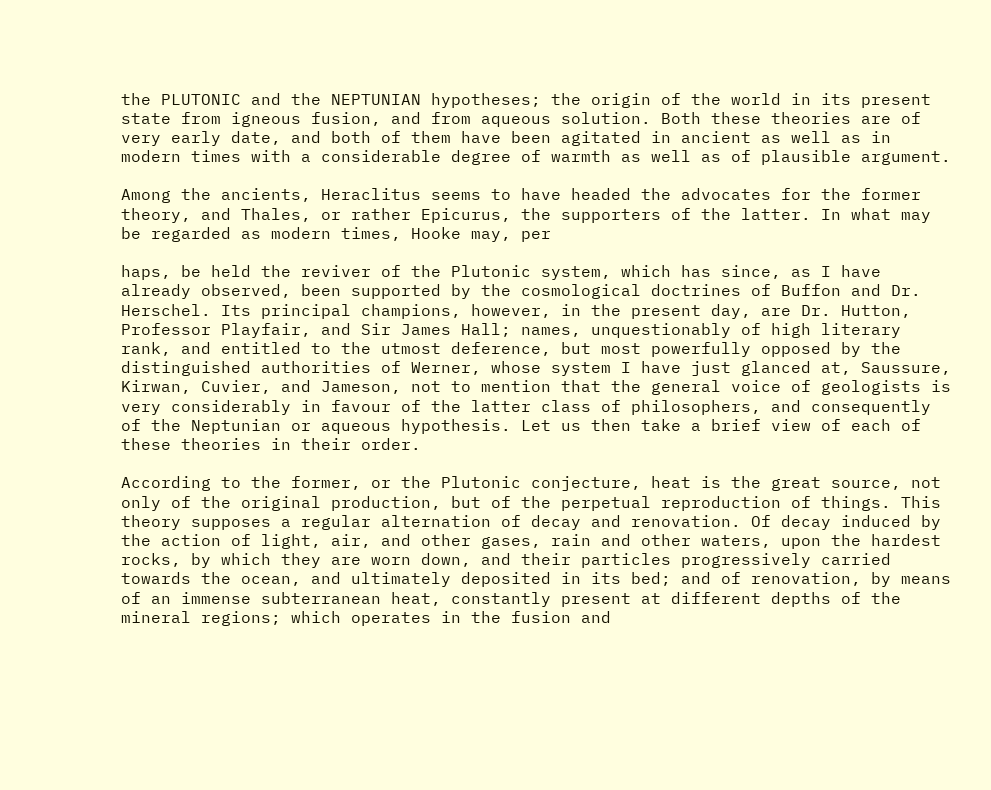the PLUTONIC and the NEPTUNIAN hypotheses; the origin of the world in its present state from igneous fusion, and from aqueous solution. Both these theories are of very early date, and both of them have been agitated in ancient as well as in modern times with a considerable degree of warmth as well as of plausible argument.

Among the ancients, Heraclitus seems to have headed the advocates for the former theory, and Thales, or rather Epicurus, the supporters of the latter. In what may be regarded as modern times, Hooke may, per

haps, be held the reviver of the Plutonic system, which has since, as I have already observed, been supported by the cosmological doctrines of Buffon and Dr. Herschel. Its principal champions, however, in the present day, are Dr. Hutton, Professor Playfair, and Sir James Hall; names, unquestionably of high literary rank, and entitled to the utmost deference, but most powerfully opposed by the distinguished authorities of Werner, whose system I have just glanced at, Saussure, Kirwan, Cuvier, and Jameson, not to mention that the general voice of geologists is very considerably in favour of the latter class of philosophers, and consequently of the Neptunian or aqueous hypothesis. Let us then take a brief view of each of these theories in their order.

According to the former, or the Plutonic conjecture, heat is the great source, not only of the original production, but of the perpetual reproduction of things. This theory supposes a regular alternation of decay and renovation. Of decay induced by the action of light, air, and other gases, rain and other waters, upon the hardest rocks, by which they are worn down, and their particles progressively carried towards the ocean, and ultimately deposited in its bed; and of renovation, by means of an immense subterranean heat, constantly present at different depths of the mineral regions; which operates in the fusion and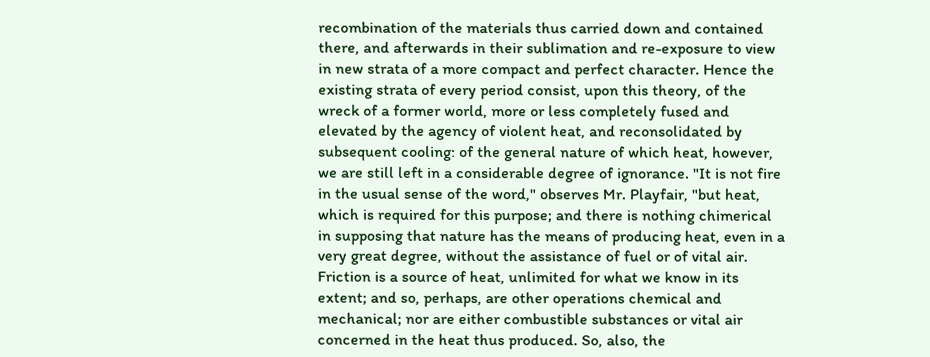recombination of the materials thus carried down and contained there, and afterwards in their sublimation and re-exposure to view in new strata of a more compact and perfect character. Hence the existing strata of every period consist, upon this theory, of the wreck of a former world, more or less completely fused and elevated by the agency of violent heat, and reconsolidated by subsequent cooling: of the general nature of which heat, however, we are still left in a considerable degree of ignorance. "It is not fire in the usual sense of the word," observes Mr. Playfair, "but heat, which is required for this purpose; and there is nothing chimerical in supposing that nature has the means of producing heat, even in a very great degree, without the assistance of fuel or of vital air. Friction is a source of heat, unlimited for what we know in its extent; and so, perhaps, are other operations chemical and mechanical; nor are either combustible substances or vital air concerned in the heat thus produced. So, also, the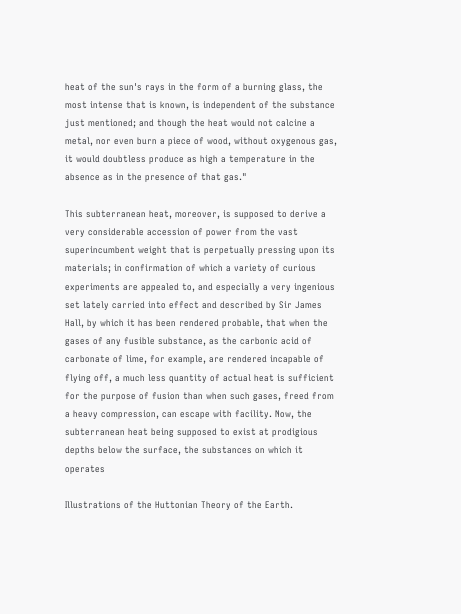heat of the sun's rays in the form of a burning glass, the most intense that is known, is independent of the substance just mentioned; and though the heat would not calcine a metal, nor even burn a piece of wood, without oxygenous gas, it would doubtless produce as high a temperature in the absence as in the presence of that gas."

This subterranean heat, moreover, is supposed to derive a very considerable accession of power from the vast superincumbent weight that is perpetually pressing upon its materials; in confirmation of which a variety of curious experiments are appealed to, and especially a very ingenious set lately carried into effect and described by Sir James Hall, by which it has been rendered probable, that when the gases of any fusible substance, as the carbonic acid of carbonate of lime, for example, are rendered incapable of flying off, a much less quantity of actual heat is sufficient for the purpose of fusion than when such gases, freed from a heavy compression, can escape with facility. Now, the subterranean heat being supposed to exist at prodigious depths below the surface, the substances on which it operates

Illustrations of the Huttonian Theory of the Earth.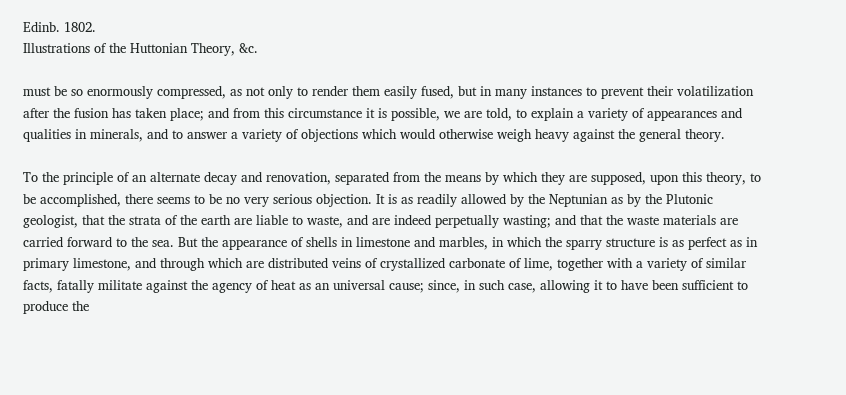Edinb. 1802.
Illustrations of the Huttonian Theory, &c.

must be so enormously compressed, as not only to render them easily fused, but in many instances to prevent their volatilization after the fusion has taken place; and from this circumstance it is possible, we are told, to explain a variety of appearances and qualities in minerals, and to answer a variety of objections which would otherwise weigh heavy against the general theory.

To the principle of an alternate decay and renovation, separated from the means by which they are supposed, upon this theory, to be accomplished, there seems to be no very serious objection. It is as readily allowed by the Neptunian as by the Plutonic geologist, that the strata of the earth are liable to waste, and are indeed perpetually wasting; and that the waste materials are carried forward to the sea. But the appearance of shells in limestone and marbles, in which the sparry structure is as perfect as in primary limestone, and through which are distributed veins of crystallized carbonate of lime, together with a variety of similar facts, fatally militate against the agency of heat as an universal cause; since, in such case, allowing it to have been sufficient to produce the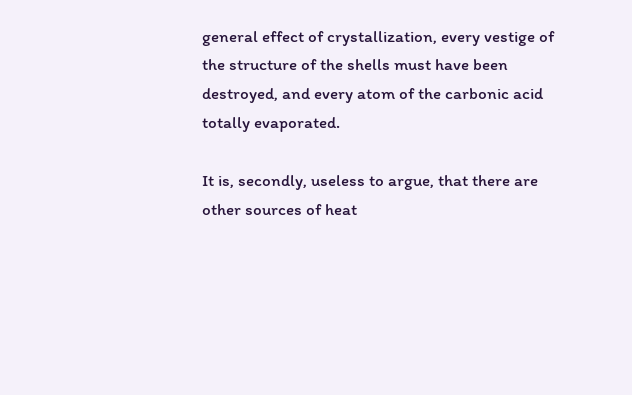general effect of crystallization, every vestige of the structure of the shells must have been destroyed, and every atom of the carbonic acid totally evaporated.

It is, secondly, useless to argue, that there are other sources of heat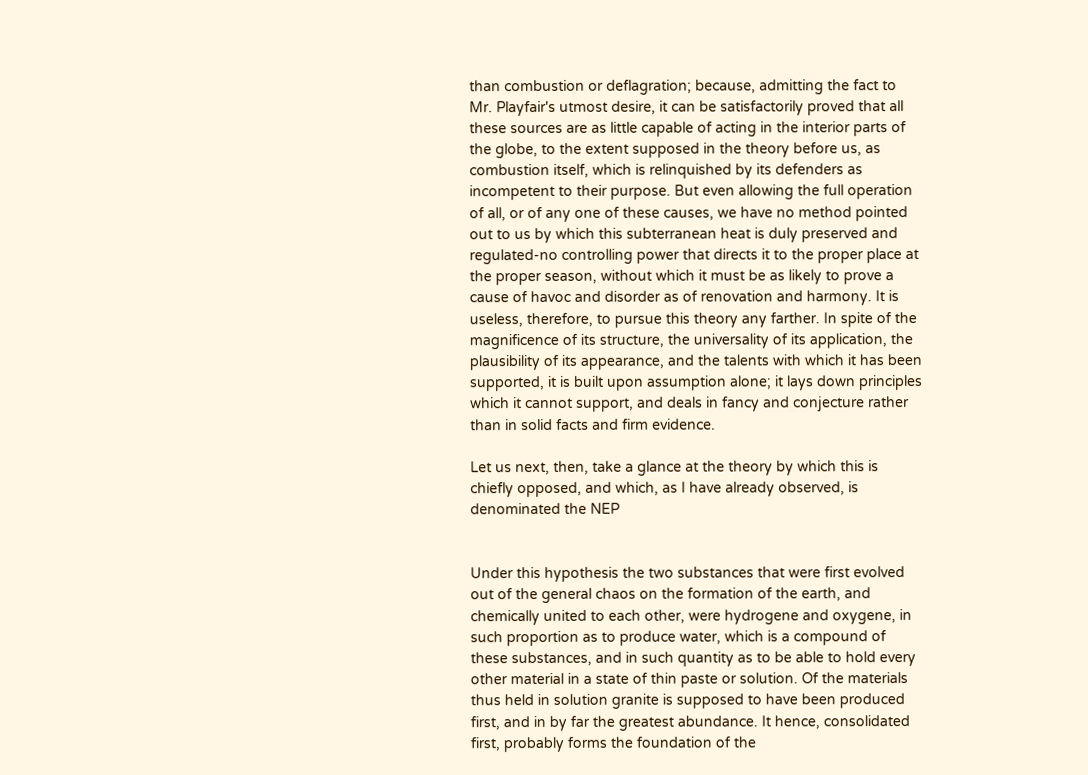than combustion or deflagration; because, admitting the fact to Mr. Playfair's utmost desire, it can be satisfactorily proved that all these sources are as little capable of acting in the interior parts of the globe, to the extent supposed in the theory before us, as combustion itself, which is relinquished by its defenders as incompetent to their purpose. But even allowing the full operation of all, or of any one of these causes, we have no method pointed out to us by which this subterranean heat is duly preserved and regulated-no controlling power that directs it to the proper place at the proper season, without which it must be as likely to prove a cause of havoc and disorder as of renovation and harmony. It is useless, therefore, to pursue this theory any farther. In spite of the magnificence of its structure, the universality of its application, the plausibility of its appearance, and the talents with which it has been supported, it is built upon assumption alone; it lays down principles which it cannot support, and deals in fancy and conjecture rather than in solid facts and firm evidence.

Let us next, then, take a glance at the theory by which this is chiefly opposed, and which, as I have already observed, is denominated the NEP


Under this hypothesis the two substances that were first evolved out of the general chaos on the formation of the earth, and chemically united to each other, were hydrogene and oxygene, in such proportion as to produce water, which is a compound of these substances, and in such quantity as to be able to hold every other material in a state of thin paste or solution. Of the materials thus held in solution granite is supposed to have been produced first, and in by far the greatest abundance. It hence, consolidated first, probably forms the foundation of the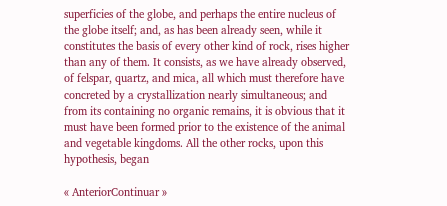superficies of the globe, and perhaps the entire nucleus of the globe itself; and, as has been already seen, while it constitutes the basis of every other kind of rock, rises higher than any of them. It consists, as we have already observed, of felspar, quartz, and mica, all which must therefore have concreted by a crystallization nearly simultaneous; and from its containing no organic remains, it is obvious that it must have been formed prior to the existence of the animal and vegetable kingdoms. All the other rocks, upon this hypothesis, began

« AnteriorContinuar »